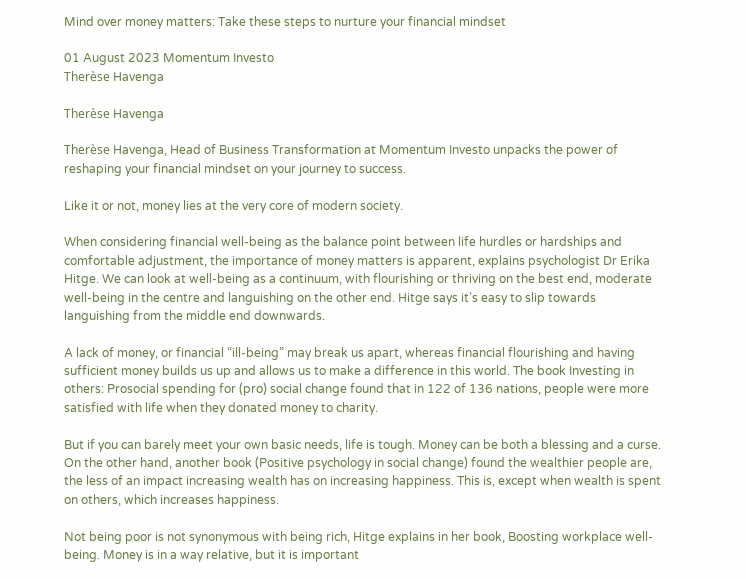Mind over money matters: Take these steps to nurture your financial mindset

01 August 2023 Momentum Investo
Therèse Havenga

Therèse Havenga

Therèse Havenga, Head of Business Transformation at Momentum Investo unpacks the power of reshaping your financial mindset on your journey to success.

Like it or not, money lies at the very core of modern society.

When considering financial well-being as the balance point between life hurdles or hardships and comfortable adjustment, the importance of money matters is apparent, explains psychologist Dr Erika Hitge. We can look at well-being as a continuum, with flourishing or thriving on the best end, moderate well-being in the centre and languishing on the other end. Hitge says it’s easy to slip towards languishing from the middle end downwards.

A lack of money, or financial “ill-being” may break us apart, whereas financial flourishing and having sufficient money builds us up and allows us to make a difference in this world. The book Investing in others: Prosocial spending for (pro) social change found that in 122 of 136 nations, people were more satisfied with life when they donated money to charity.

But if you can barely meet your own basic needs, life is tough. Money can be both a blessing and a curse. On the other hand, another book (Positive psychology in social change) found the wealthier people are, the less of an impact increasing wealth has on increasing happiness. This is, except when wealth is spent on others, which increases happiness.

Not being poor is not synonymous with being rich, Hitge explains in her book, Boosting workplace well-being. Money is in a way relative, but it is important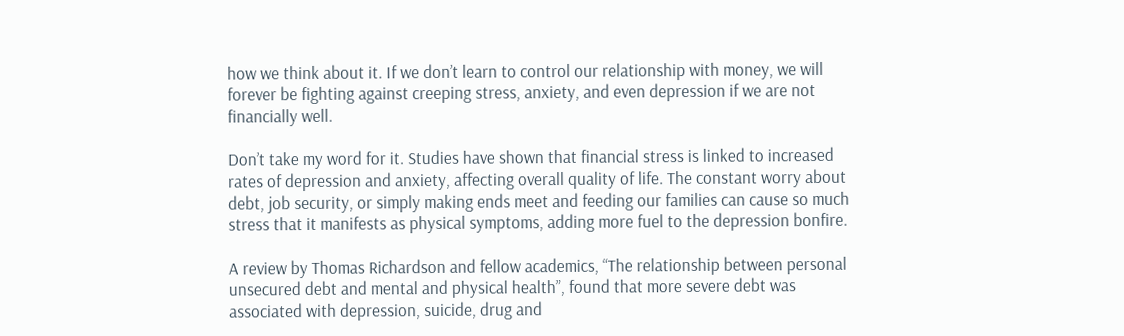how we think about it. If we don’t learn to control our relationship with money, we will forever be fighting against creeping stress, anxiety, and even depression if we are not financially well.

Don’t take my word for it. Studies have shown that financial stress is linked to increased rates of depression and anxiety, affecting overall quality of life. The constant worry about debt, job security, or simply making ends meet and feeding our families can cause so much stress that it manifests as physical symptoms, adding more fuel to the depression bonfire.

A review by Thomas Richardson and fellow academics, “The relationship between personal unsecured debt and mental and physical health”, found that more severe debt was associated with depression, suicide, drug and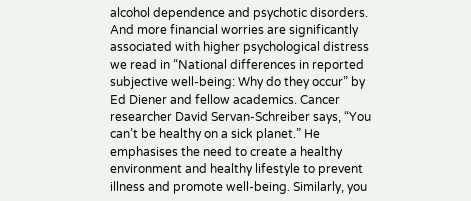alcohol dependence and psychotic disorders. And more financial worries are significantly associated with higher psychological distress we read in “National differences in reported subjective well-being: Why do they occur” by Ed Diener and fellow academics. Cancer researcher David Servan-Schreiber says, “You can’t be healthy on a sick planet.” He emphasises the need to create a healthy environment and healthy lifestyle to prevent illness and promote well-being. Similarly, you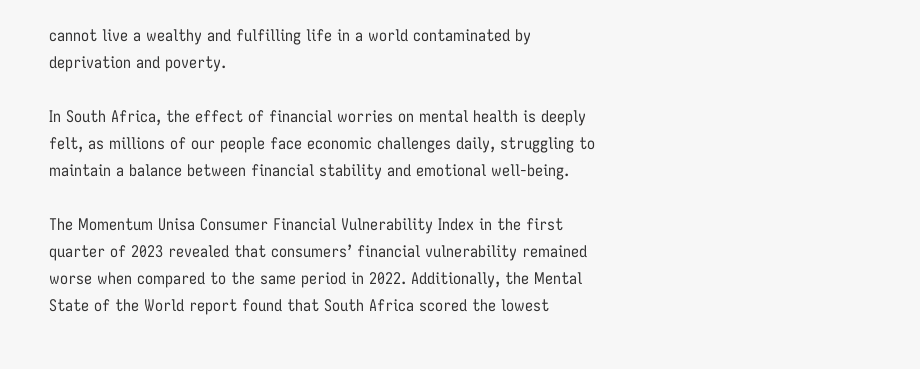cannot live a wealthy and fulfilling life in a world contaminated by deprivation and poverty.

In South Africa, the effect of financial worries on mental health is deeply felt, as millions of our people face economic challenges daily, struggling to maintain a balance between financial stability and emotional well-being.

The Momentum Unisa Consumer Financial Vulnerability Index in the first quarter of 2023 revealed that consumers’ financial vulnerability remained worse when compared to the same period in 2022. Additionally, the Mental State of the World report found that South Africa scored the lowest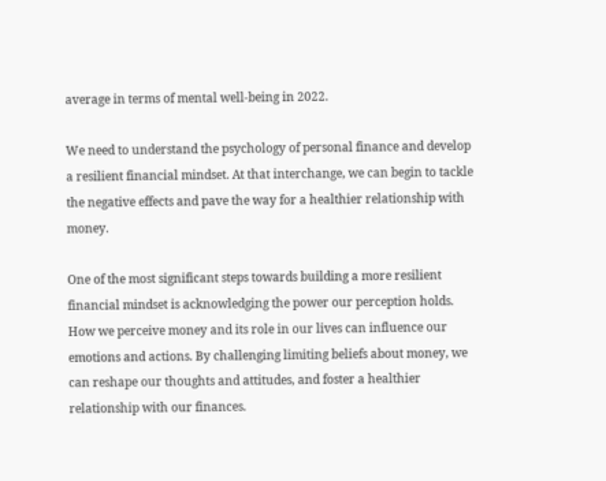average in terms of mental well-being in 2022.

We need to understand the psychology of personal finance and develop a resilient financial mindset. At that interchange, we can begin to tackle the negative effects and pave the way for a healthier relationship with money.

One of the most significant steps towards building a more resilient financial mindset is acknowledging the power our perception holds. How we perceive money and its role in our lives can influence our emotions and actions. By challenging limiting beliefs about money, we can reshape our thoughts and attitudes, and foster a healthier relationship with our finances.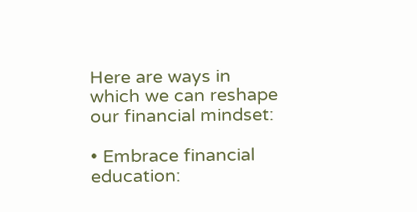Here are ways in which we can reshape our financial mindset:

• Embrace financial education: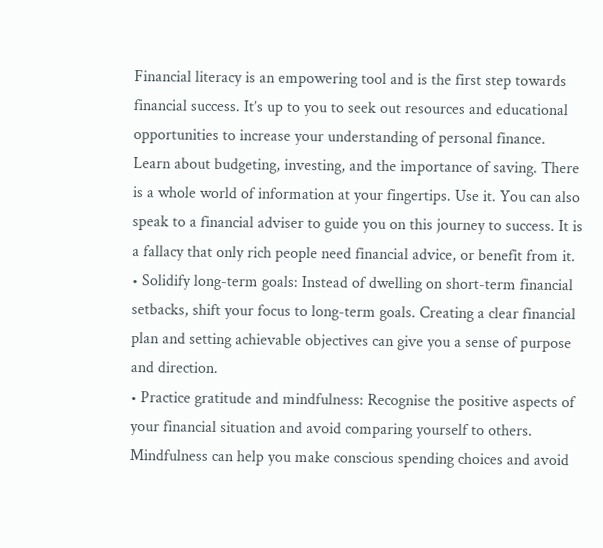Financial literacy is an empowering tool and is the first step towards financial success. It’s up to you to seek out resources and educational opportunities to increase your understanding of personal finance. Learn about budgeting, investing, and the importance of saving. There is a whole world of information at your fingertips. Use it. You can also speak to a financial adviser to guide you on this journey to success. It is a fallacy that only rich people need financial advice, or benefit from it.
• Solidify long-term goals: Instead of dwelling on short-term financial setbacks, shift your focus to long-term goals. Creating a clear financial plan and setting achievable objectives can give you a sense of purpose and direction.
• Practice gratitude and mindfulness: Recognise the positive aspects of your financial situation and avoid comparing yourself to others. Mindfulness can help you make conscious spending choices and avoid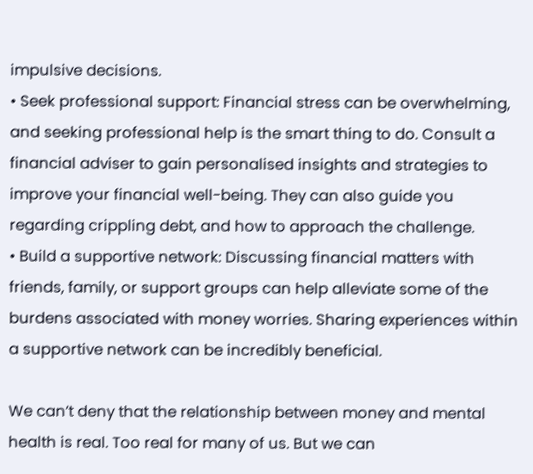impulsive decisions.
• Seek professional support: Financial stress can be overwhelming, and seeking professional help is the smart thing to do. Consult a financial adviser to gain personalised insights and strategies to improve your financial well-being. They can also guide you regarding crippling debt, and how to approach the challenge.
• Build a supportive network: Discussing financial matters with friends, family, or support groups can help alleviate some of the burdens associated with money worries. Sharing experiences within a supportive network can be incredibly beneficial.

We can’t deny that the relationship between money and mental health is real. Too real for many of us. But we can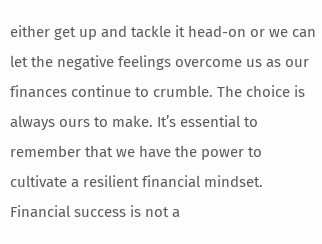either get up and tackle it head-on or we can let the negative feelings overcome us as our finances continue to crumble. The choice is always ours to make. It’s essential to remember that we have the power to cultivate a resilient financial mindset. Financial success is not a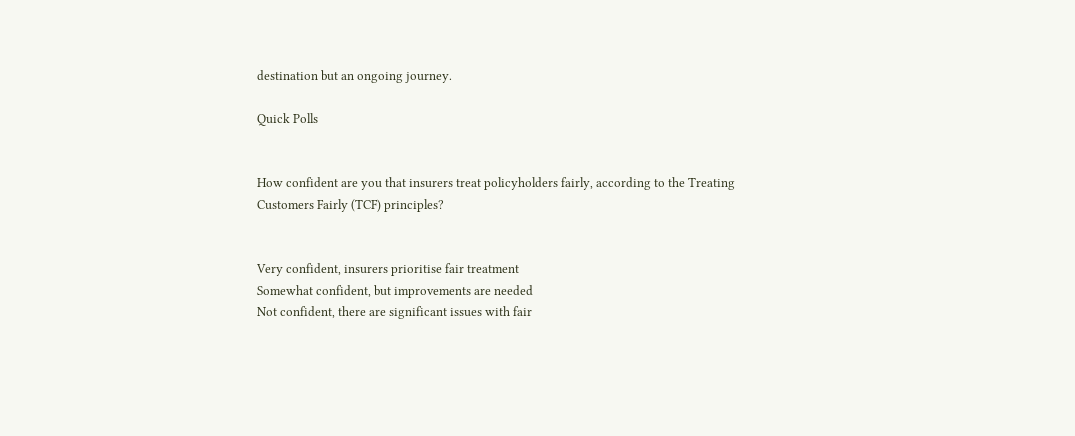destination but an ongoing journey.

Quick Polls


How confident are you that insurers treat policyholders fairly, according to the Treating Customers Fairly (TCF) principles?


Very confident, insurers prioritise fair treatment
Somewhat confident, but improvements are needed
Not confident, there are significant issues with fair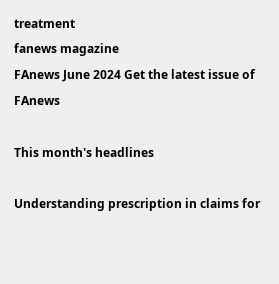treatment
fanews magazine
FAnews June 2024 Get the latest issue of FAnews

This month's headlines

Understanding prescription in claims for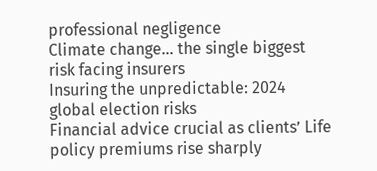professional negligence
Climate change… the single biggest risk facing insurers
Insuring the unpredictable: 2024 global election risks
Financial advice crucial as clients’ Life policy premiums rise sharply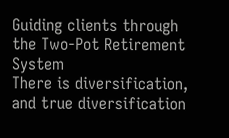Guiding clients through the Two-Pot Retirement System
There is diversification, and true diversification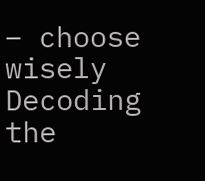– choose wisely
Decoding the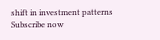shift in investment patterns
Subscribe now